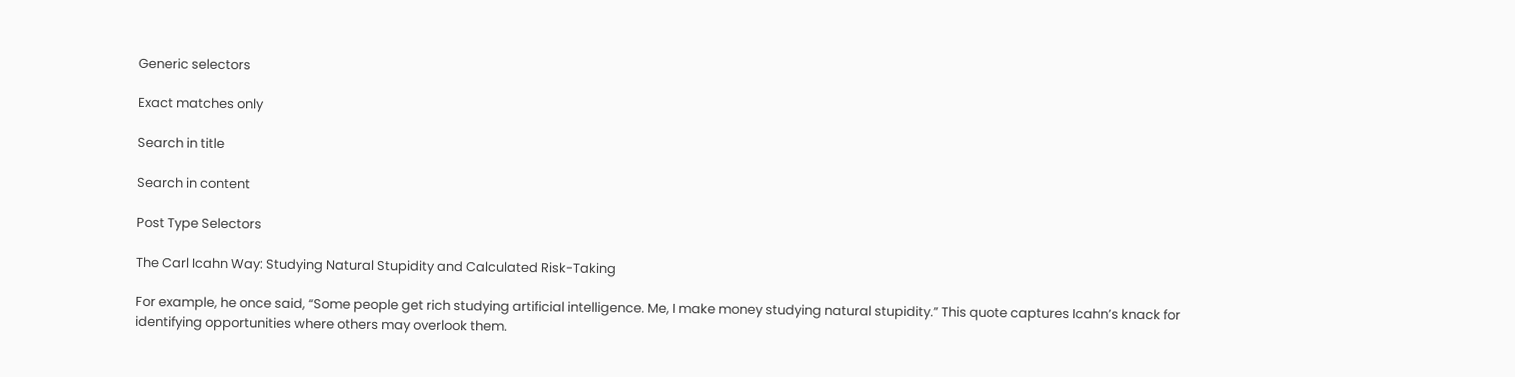Generic selectors

Exact matches only

Search in title

Search in content

Post Type Selectors

The Carl Icahn Way: Studying Natural Stupidity and Calculated Risk-Taking

For example, he once said, “Some people get rich studying artificial intelligence. Me, I make money studying natural stupidity.” This quote captures Icahn’s knack for identifying opportunities where others may overlook them.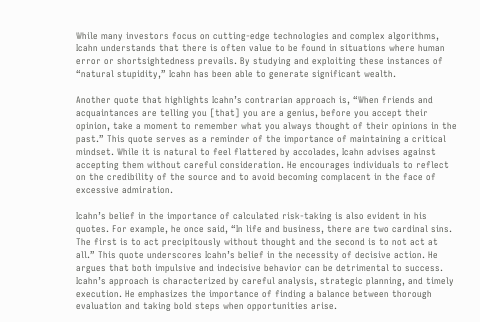While many investors focus on cutting-edge technologies and complex algorithms, Icahn understands that there is often value to be found in situations where human error or shortsightedness prevails. By studying and exploiting these instances of “natural stupidity,” Icahn has been able to generate significant wealth.

Another quote that highlights Icahn’s contrarian approach is, “When friends and acquaintances are telling you [that] you are a genius, before you accept their opinion, take a moment to remember what you always thought of their opinions in the past.” This quote serves as a reminder of the importance of maintaining a critical mindset. While it is natural to feel flattered by accolades, Icahn advises against accepting them without careful consideration. He encourages individuals to reflect on the credibility of the source and to avoid becoming complacent in the face of excessive admiration.

Icahn’s belief in the importance of calculated risk-taking is also evident in his quotes. For example, he once said, “In life and business, there are two cardinal sins. The first is to act precipitously without thought and the second is to not act at all.” This quote underscores Icahn’s belief in the necessity of decisive action. He argues that both impulsive and indecisive behavior can be detrimental to success. Icahn’s approach is characterized by careful analysis, strategic planning, and timely execution. He emphasizes the importance of finding a balance between thorough evaluation and taking bold steps when opportunities arise.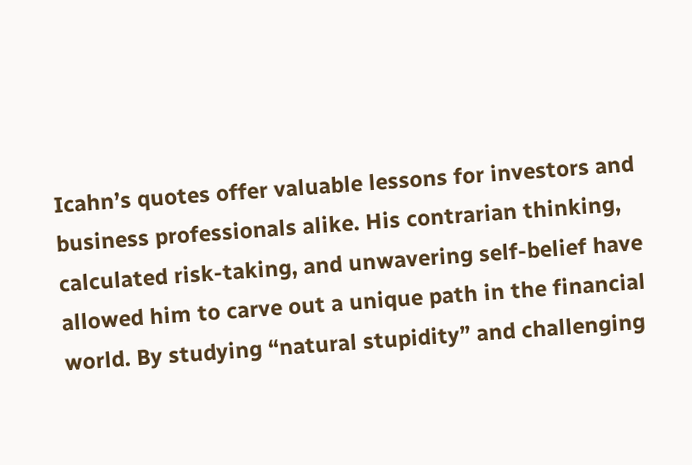Icahn’s quotes offer valuable lessons for investors and business professionals alike. His contrarian thinking, calculated risk-taking, and unwavering self-belief have allowed him to carve out a unique path in the financial world. By studying “natural stupidity” and challenging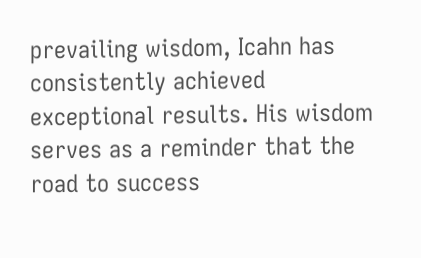prevailing wisdom, Icahn has consistently achieved exceptional results. His wisdom serves as a reminder that the road to success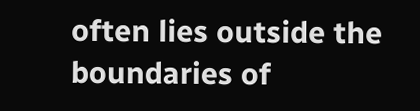often lies outside the boundaries of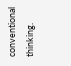conventional thinking.